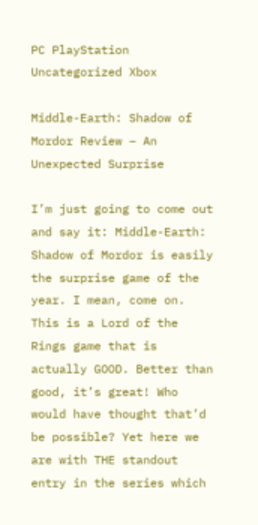PC PlayStation Uncategorized Xbox

Middle-Earth: Shadow of Mordor Review – An Unexpected Surprise

I’m just going to come out and say it: Middle-Earth: Shadow of Mordor is easily the surprise game of the year. I mean, come on. This is a Lord of the Rings game that is actually GOOD. Better than good, it’s great! Who would have thought that’d be possible? Yet here we are with THE standout entry in the series which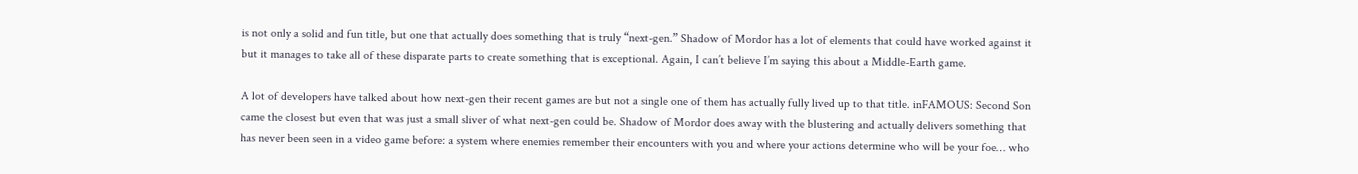is not only a solid and fun title, but one that actually does something that is truly “next-gen.” Shadow of Mordor has a lot of elements that could have worked against it but it manages to take all of these disparate parts to create something that is exceptional. Again, I can’t believe I’m saying this about a Middle-Earth game.

A lot of developers have talked about how next-gen their recent games are but not a single one of them has actually fully lived up to that title. inFAMOUS: Second Son came the closest but even that was just a small sliver of what next-gen could be. Shadow of Mordor does away with the blustering and actually delivers something that has never been seen in a video game before: a system where enemies remember their encounters with you and where your actions determine who will be your foe… who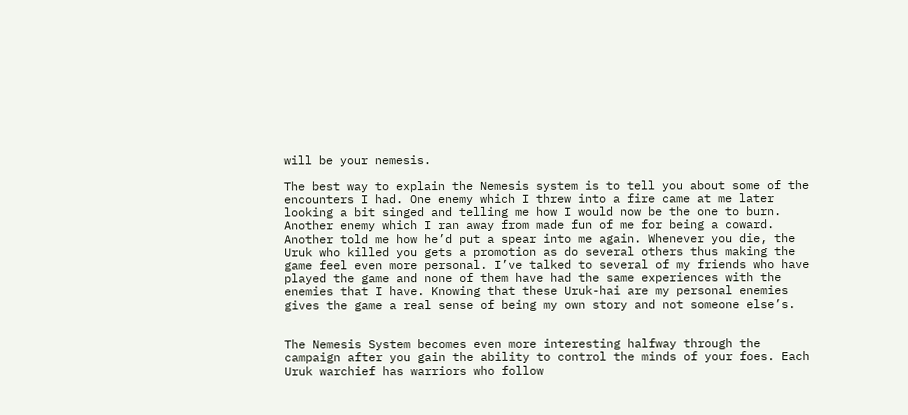will be your nemesis.

The best way to explain the Nemesis system is to tell you about some of the encounters I had. One enemy which I threw into a fire came at me later looking a bit singed and telling me how I would now be the one to burn. Another enemy which I ran away from made fun of me for being a coward. Another told me how he’d put a spear into me again. Whenever you die, the Uruk who killed you gets a promotion as do several others thus making the game feel even more personal. I’ve talked to several of my friends who have played the game and none of them have had the same experiences with the enemies that I have. Knowing that these Uruk-hai are my personal enemies gives the game a real sense of being my own story and not someone else’s.


The Nemesis System becomes even more interesting halfway through the campaign after you gain the ability to control the minds of your foes. Each Uruk warchief has warriors who follow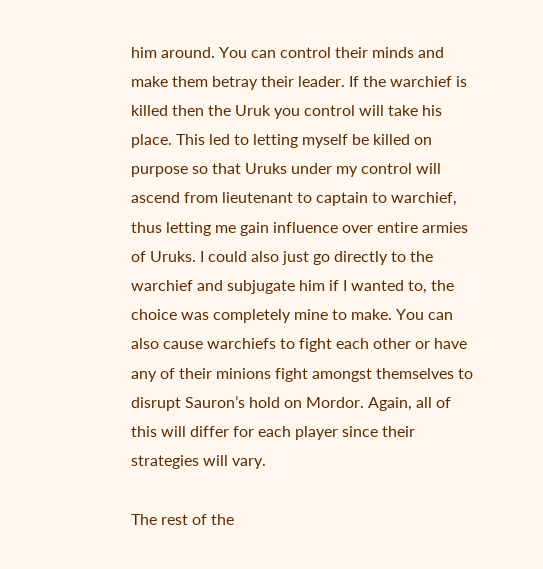him around. You can control their minds and make them betray their leader. If the warchief is killed then the Uruk you control will take his place. This led to letting myself be killed on purpose so that Uruks under my control will ascend from lieutenant to captain to warchief, thus letting me gain influence over entire armies of Uruks. I could also just go directly to the warchief and subjugate him if I wanted to, the choice was completely mine to make. You can also cause warchiefs to fight each other or have any of their minions fight amongst themselves to disrupt Sauron’s hold on Mordor. Again, all of this will differ for each player since their strategies will vary.

The rest of the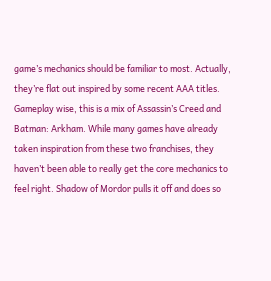game’s mechanics should be familiar to most. Actually, they’re flat out inspired by some recent AAA titles. Gameplay wise, this is a mix of Assassin’s Creed and Batman: Arkham. While many games have already taken inspiration from these two franchises, they haven’t been able to really get the core mechanics to feel right. Shadow of Mordor pulls it off and does so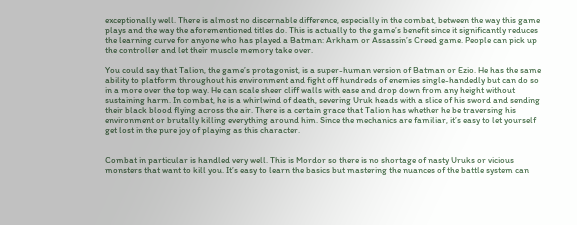exceptionally well. There is almost no discernable difference, especially in the combat, between the way this game plays and the way the aforementioned titles do. This is actually to the game’s benefit since it significantly reduces the learning curve for anyone who has played a Batman: Arkham or Assassin’s Creed game. People can pick up the controller and let their muscle memory take over.

You could say that Talion, the game’s protagonist, is a super-human version of Batman or Ezio. He has the same ability to platform throughout his environment and fight off hundreds of enemies single-handedly but can do so in a more over the top way. He can scale sheer cliff walls with ease and drop down from any height without sustaining harm. In combat, he is a whirlwind of death, severing Uruk heads with a slice of his sword and sending their black blood flying across the air. There is a certain grace that Talion has whether he be traversing his environment or brutally killing everything around him. Since the mechanics are familiar, it’s easy to let yourself get lost in the pure joy of playing as this character.


Combat in particular is handled very well. This is Mordor so there is no shortage of nasty Uruks or vicious monsters that want to kill you. It’s easy to learn the basics but mastering the nuances of the battle system can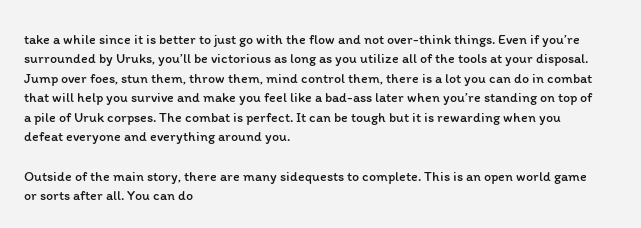take a while since it is better to just go with the flow and not over-think things. Even if you’re surrounded by Uruks, you’ll be victorious as long as you utilize all of the tools at your disposal. Jump over foes, stun them, throw them, mind control them, there is a lot you can do in combat that will help you survive and make you feel like a bad-ass later when you’re standing on top of a pile of Uruk corpses. The combat is perfect. It can be tough but it is rewarding when you defeat everyone and everything around you.

Outside of the main story, there are many sidequests to complete. This is an open world game or sorts after all. You can do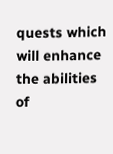quests which will enhance the abilities of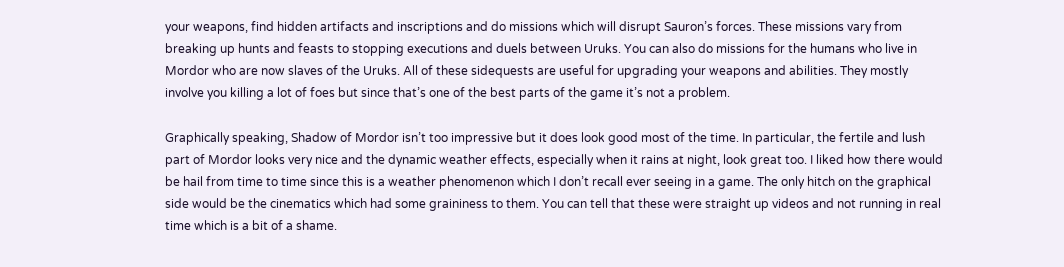your weapons, find hidden artifacts and inscriptions and do missions which will disrupt Sauron’s forces. These missions vary from breaking up hunts and feasts to stopping executions and duels between Uruks. You can also do missions for the humans who live in Mordor who are now slaves of the Uruks. All of these sidequests are useful for upgrading your weapons and abilities. They mostly involve you killing a lot of foes but since that’s one of the best parts of the game it’s not a problem.

Graphically speaking, Shadow of Mordor isn’t too impressive but it does look good most of the time. In particular, the fertile and lush part of Mordor looks very nice and the dynamic weather effects, especially when it rains at night, look great too. I liked how there would be hail from time to time since this is a weather phenomenon which I don’t recall ever seeing in a game. The only hitch on the graphical side would be the cinematics which had some graininess to them. You can tell that these were straight up videos and not running in real time which is a bit of a shame.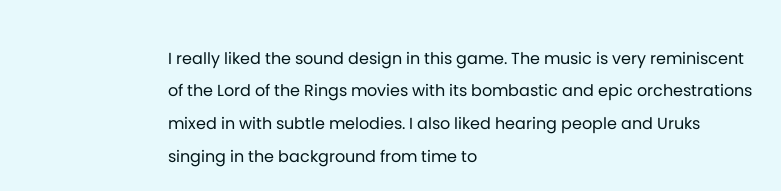I really liked the sound design in this game. The music is very reminiscent of the Lord of the Rings movies with its bombastic and epic orchestrations mixed in with subtle melodies. I also liked hearing people and Uruks singing in the background from time to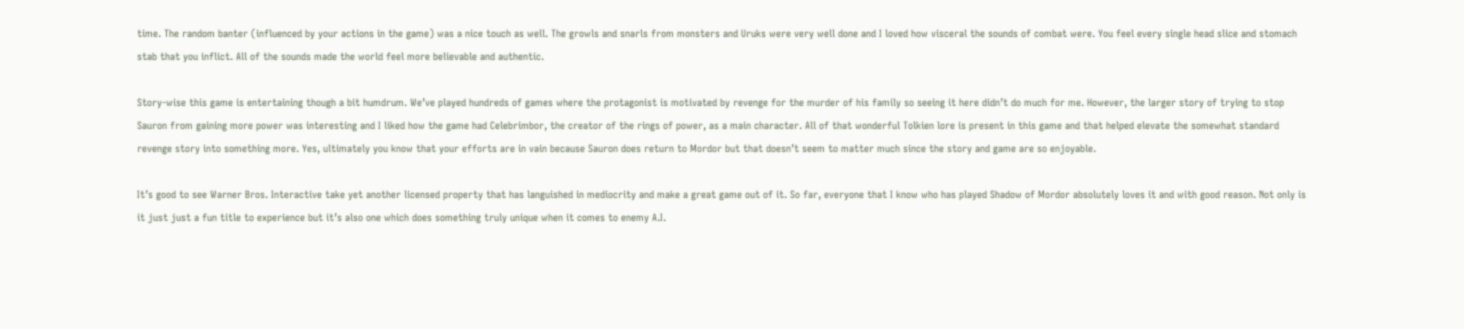time. The random banter (influenced by your actions in the game) was a nice touch as well. The growls and snarls from monsters and Uruks were very well done and I loved how visceral the sounds of combat were. You feel every single head slice and stomach stab that you inflict. All of the sounds made the world feel more believable and authentic.

Story-wise this game is entertaining though a bit humdrum. We’ve played hundreds of games where the protagonist is motivated by revenge for the murder of his family so seeing it here didn’t do much for me. However, the larger story of trying to stop Sauron from gaining more power was interesting and I liked how the game had Celebrimbor, the creator of the rings of power, as a main character. All of that wonderful Tolkien lore is present in this game and that helped elevate the somewhat standard revenge story into something more. Yes, ultimately you know that your efforts are in vain because Sauron does return to Mordor but that doesn’t seem to matter much since the story and game are so enjoyable.

It’s good to see Warner Bros. Interactive take yet another licensed property that has languished in mediocrity and make a great game out of it. So far, everyone that I know who has played Shadow of Mordor absolutely loves it and with good reason. Not only is it just just a fun title to experience but it’s also one which does something truly unique when it comes to enemy A.I.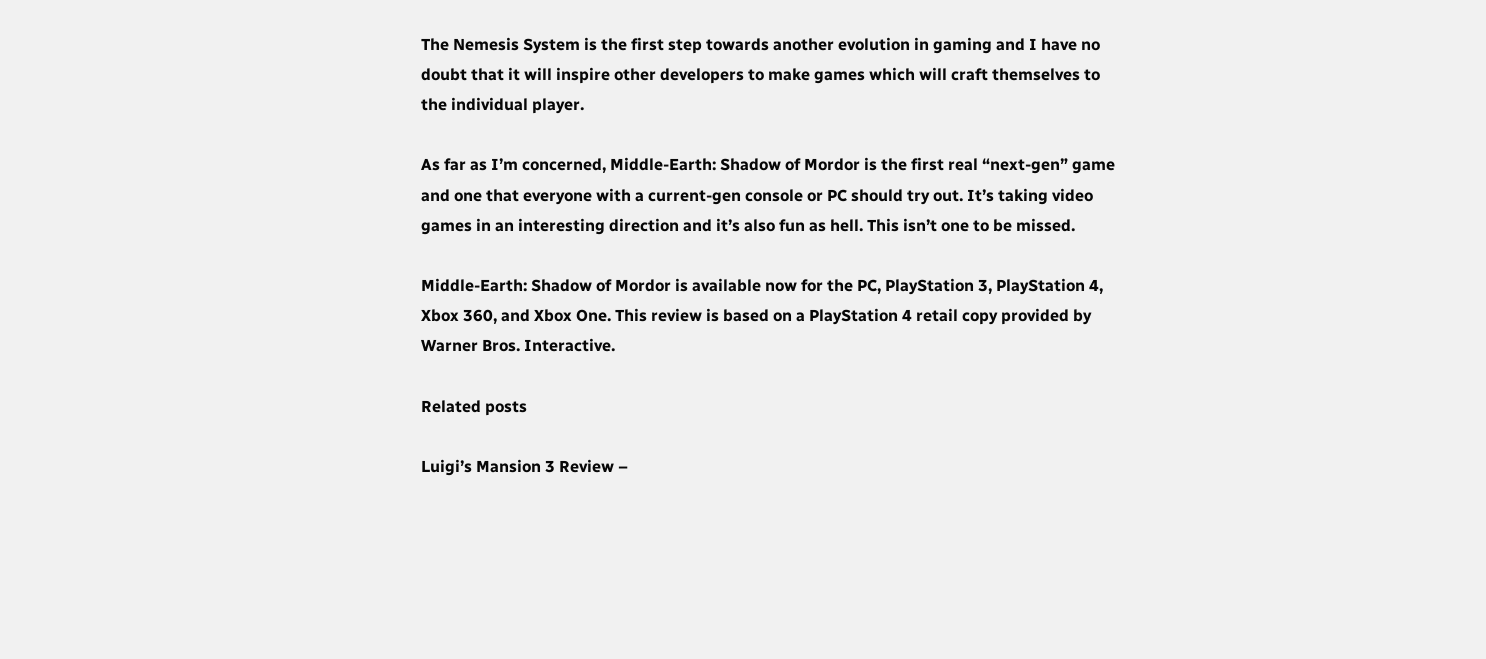The Nemesis System is the first step towards another evolution in gaming and I have no doubt that it will inspire other developers to make games which will craft themselves to the individual player.

As far as I’m concerned, Middle-Earth: Shadow of Mordor is the first real “next-gen” game and one that everyone with a current-gen console or PC should try out. It’s taking video games in an interesting direction and it’s also fun as hell. This isn’t one to be missed.

Middle-Earth: Shadow of Mordor is available now for the PC, PlayStation 3, PlayStation 4, Xbox 360, and Xbox One. This review is based on a PlayStation 4 retail copy provided by Warner Bros. Interactive.

Related posts

Luigi’s Mansion 3 Review –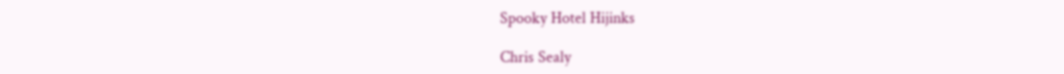Spooky Hotel Hijinks

Chris Sealy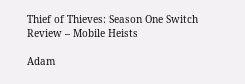Thief of Thieves: Season One Switch Review – Mobile Heists

Adam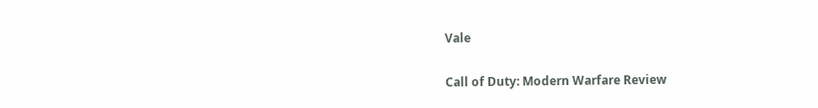Vale

Call of Duty: Modern Warfare Review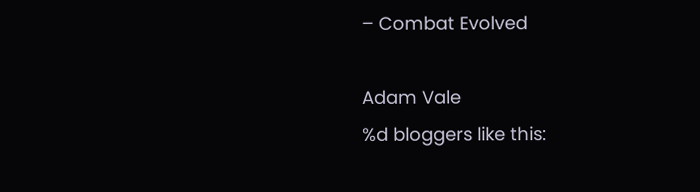– Combat Evolved

Adam Vale
%d bloggers like this: